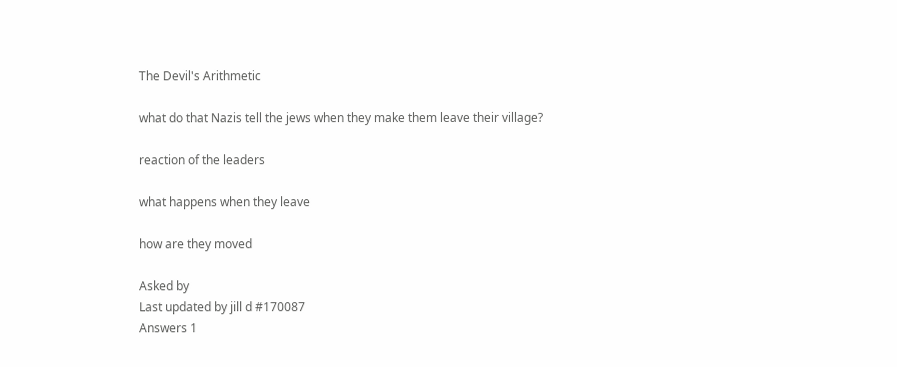The Devil's Arithmetic

what do that Nazis tell the jews when they make them leave their village?

reaction of the leaders

what happens when they leave

how are they moved

Asked by
Last updated by jill d #170087
Answers 1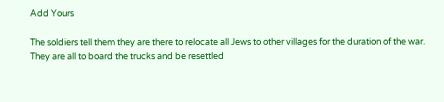Add Yours

The soldiers tell them they are there to relocate all Jews to other villages for the duration of the war. They are all to board the trucks and be resettled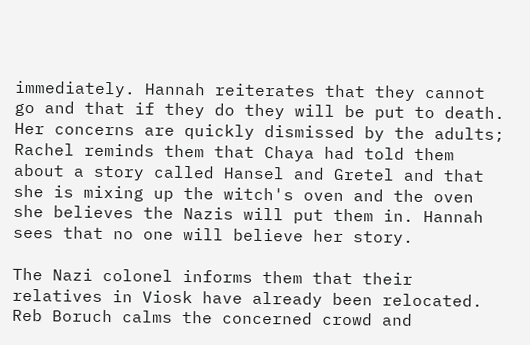immediately. Hannah reiterates that they cannot go and that if they do they will be put to death. Her concerns are quickly dismissed by the adults; Rachel reminds them that Chaya had told them about a story called Hansel and Gretel and that she is mixing up the witch's oven and the oven she believes the Nazis will put them in. Hannah sees that no one will believe her story.

The Nazi colonel informs them that their relatives in Viosk have already been relocated. Reb Boruch calms the concerned crowd and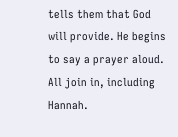tells them that God will provide. He begins to say a prayer aloud. All join in, including Hannah.